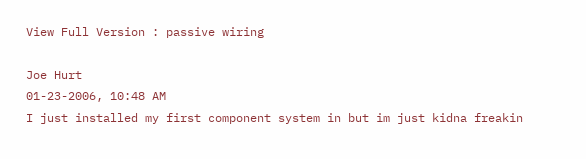View Full Version : passive wiring

Joe Hurt
01-23-2006, 10:48 AM
I just installed my first component system in but im just kidna freakin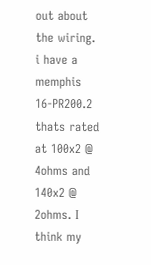out about the wiring. i have a memphis 16-PR200.2 thats rated at 100x2 @ 4ohms and 140x2 @ 2ohms. I think my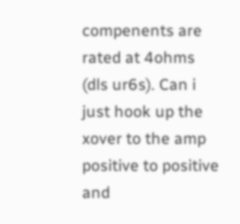compenents are rated at 4ohms (dls ur6s). Can i just hook up the xover to the amp positive to positive and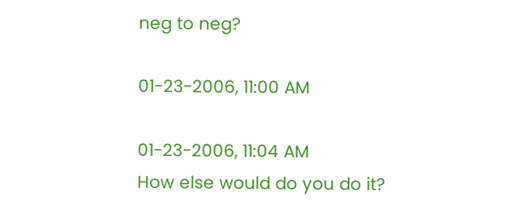neg to neg?

01-23-2006, 11:00 AM

01-23-2006, 11:04 AM
How else would do you do it?